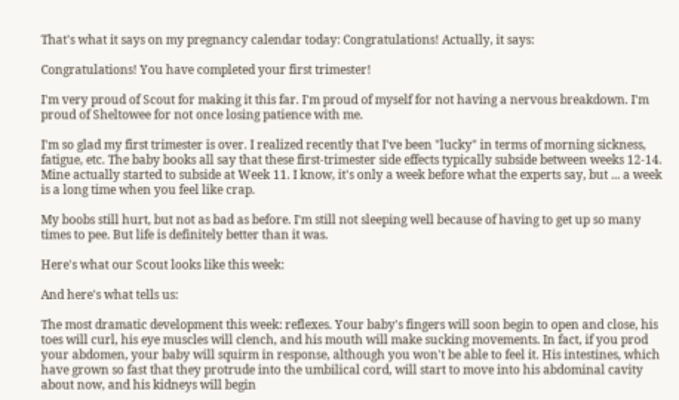That's what it says on my pregnancy calendar today: Congratulations! Actually, it says:

Congratulations! You have completed your first trimester!

I'm very proud of Scout for making it this far. I'm proud of myself for not having a nervous breakdown. I'm proud of Sheltowee for not once losing patience with me.

I'm so glad my first trimester is over. I realized recently that I've been "lucky" in terms of morning sickness, fatigue, etc. The baby books all say that these first-trimester side effects typically subside between weeks 12-14. Mine actually started to subside at Week 11. I know, it's only a week before what the experts say, but ... a week is a long time when you feel like crap.

My boobs still hurt, but not as bad as before. I'm still not sleeping well because of having to get up so many times to pee. But life is definitely better than it was.

Here's what our Scout looks like this week:

And here's what tells us:

The most dramatic development this week: reflexes. Your baby's fingers will soon begin to open and close, his toes will curl, his eye muscles will clench, and his mouth will make sucking movements. In fact, if you prod your abdomen, your baby will squirm in response, although you won't be able to feel it. His intestines, which have grown so fast that they protrude into the umbilical cord, will start to move into his abdominal cavity about now, and his kidneys will begin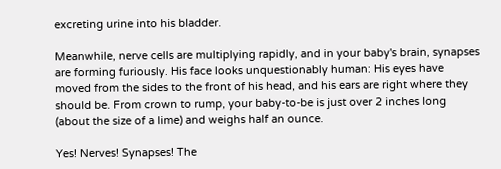excreting urine into his bladder.

Meanwhile, nerve cells are multiplying rapidly, and in your baby's brain, synapses are forming furiously. His face looks unquestionably human: His eyes have moved from the sides to the front of his head, and his ears are right where they should be. From crown to rump, your baby-to-be is just over 2 inches long (about the size of a lime) and weighs half an ounce.

Yes! Nerves! Synapses! The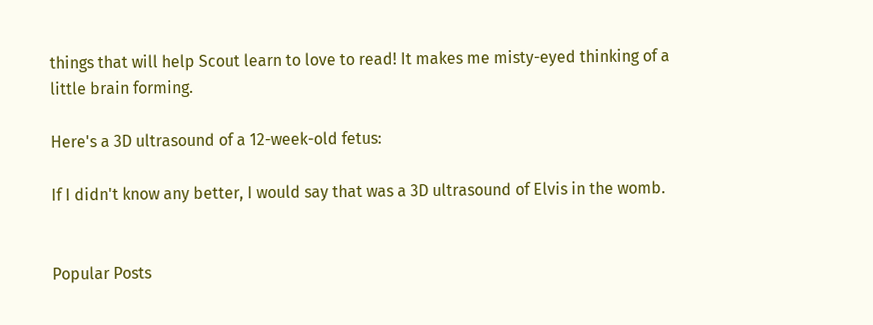things that will help Scout learn to love to read! It makes me misty-eyed thinking of a little brain forming.

Here's a 3D ultrasound of a 12-week-old fetus:

If I didn't know any better, I would say that was a 3D ultrasound of Elvis in the womb.


Popular Posts